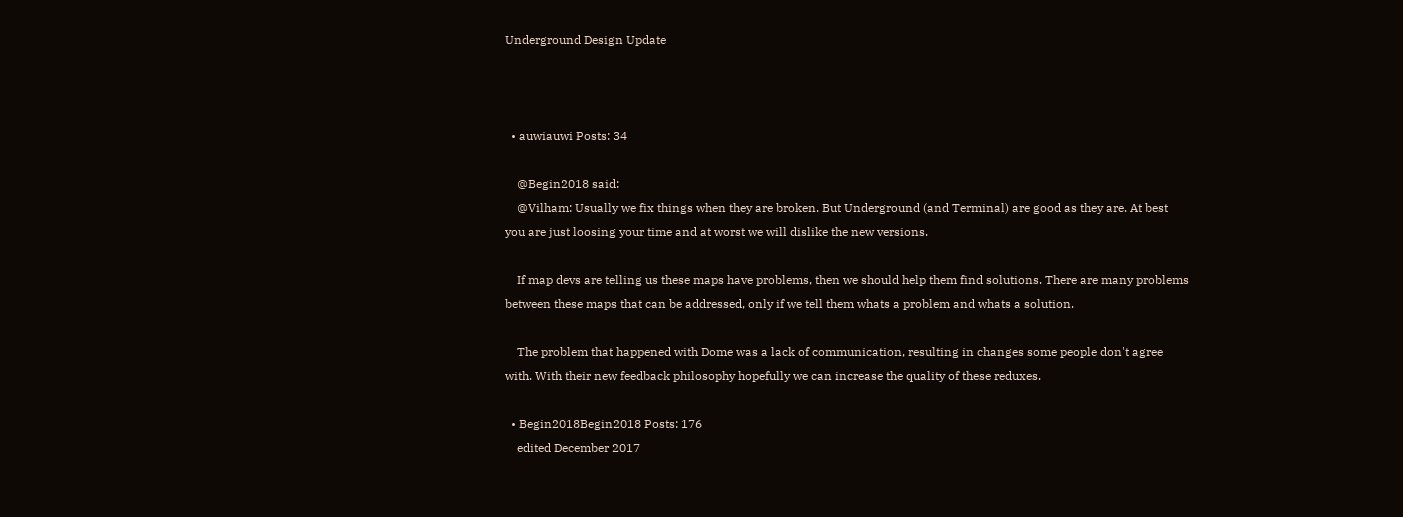Underground Design Update



  • auwiauwi Posts: 34

    @Begin2018 said:
    @Vilham: Usually we fix things when they are broken. But Underground (and Terminal) are good as they are. At best you are just loosing your time and at worst we will dislike the new versions.

    If map devs are telling us these maps have problems, then we should help them find solutions. There are many problems between these maps that can be addressed, only if we tell them whats a problem and whats a solution.

    The problem that happened with Dome was a lack of communication, resulting in changes some people don't agree with. With their new feedback philosophy hopefully we can increase the quality of these reduxes.

  • Begin2018Begin2018 Posts: 176
    edited December 2017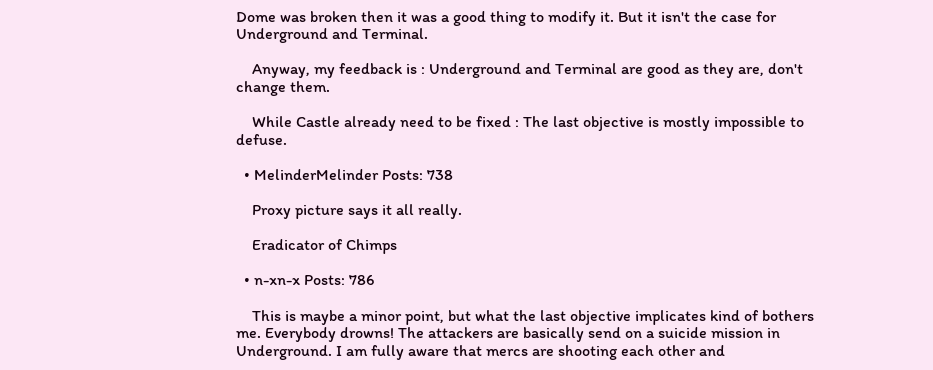Dome was broken then it was a good thing to modify it. But it isn't the case for Underground and Terminal.

    Anyway, my feedback is : Underground and Terminal are good as they are, don't change them.

    While Castle already need to be fixed : The last objective is mostly impossible to defuse.

  • MelinderMelinder Posts: 738

    Proxy picture says it all really.

    Eradicator of Chimps

  • n-xn-x Posts: 786

    This is maybe a minor point, but what the last objective implicates kind of bothers me. Everybody drowns! The attackers are basically send on a suicide mission in Underground. I am fully aware that mercs are shooting each other and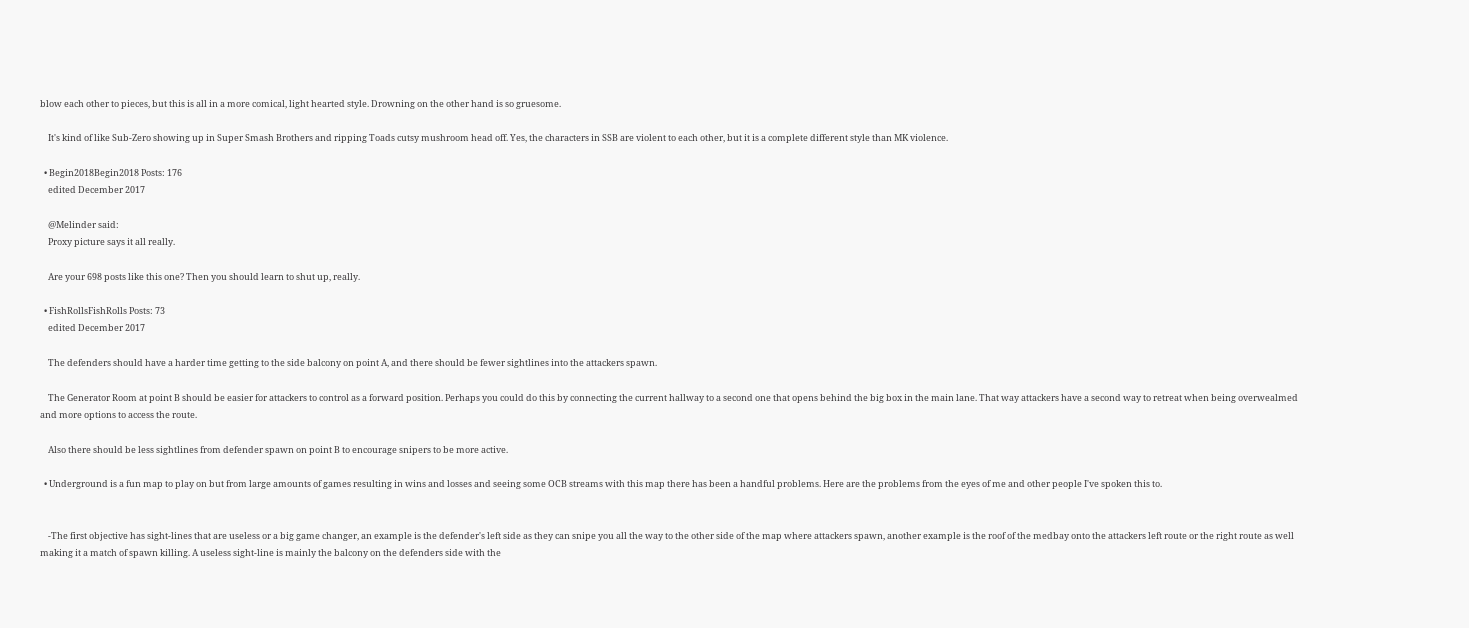blow each other to pieces, but this is all in a more comical, light hearted style. Drowning on the other hand is so gruesome.

    It's kind of like Sub-Zero showing up in Super Smash Brothers and ripping Toads cutsy mushroom head off. Yes, the characters in SSB are violent to each other, but it is a complete different style than MK violence.

  • Begin2018Begin2018 Posts: 176
    edited December 2017

    @Melinder said:
    Proxy picture says it all really.

    Are your 698 posts like this one? Then you should learn to shut up, really.

  • FishRollsFishRolls Posts: 73
    edited December 2017

    The defenders should have a harder time getting to the side balcony on point A, and there should be fewer sightlines into the attackers spawn.

    The Generator Room at point B should be easier for attackers to control as a forward position. Perhaps you could do this by connecting the current hallway to a second one that opens behind the big box in the main lane. That way attackers have a second way to retreat when being overwealmed and more options to access the route.

    Also there should be less sightlines from defender spawn on point B to encourage snipers to be more active.

  • Underground is a fun map to play on but from large amounts of games resulting in wins and losses and seeing some OCB streams with this map there has been a handful problems. Here are the problems from the eyes of me and other people I've spoken this to.


    -The first objective has sight-lines that are useless or a big game changer, an example is the defender's left side as they can snipe you all the way to the other side of the map where attackers spawn, another example is the roof of the medbay onto the attackers left route or the right route as well making it a match of spawn killing. A useless sight-line is mainly the balcony on the defenders side with the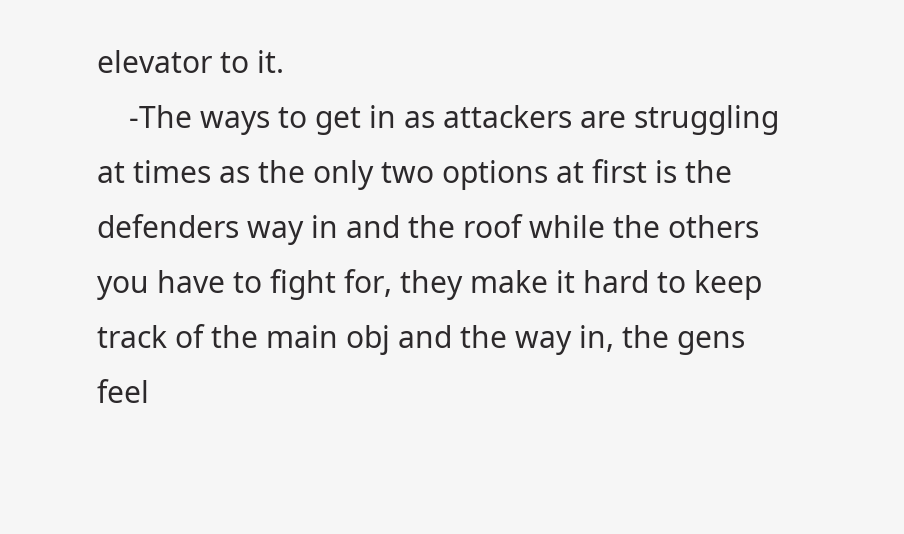elevator to it.
    -The ways to get in as attackers are struggling at times as the only two options at first is the defenders way in and the roof while the others you have to fight for, they make it hard to keep track of the main obj and the way in, the gens feel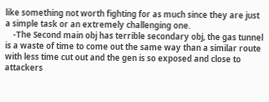like something not worth fighting for as much since they are just a simple task or an extremely challenging one.
    -The Second main obj has terrible secondary obj, the gas tunnel is a waste of time to come out the same way than a similar route with less time cut out and the gen is so exposed and close to attackers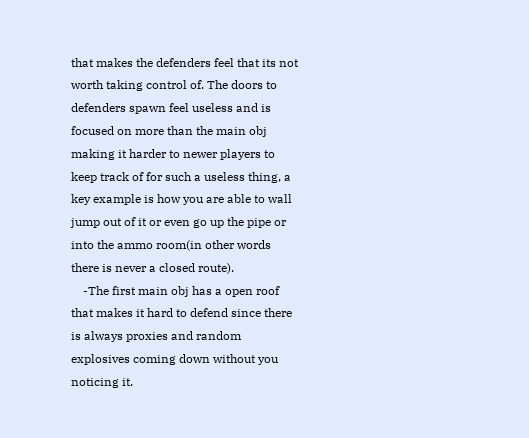that makes the defenders feel that its not worth taking control of. The doors to defenders spawn feel useless and is focused on more than the main obj making it harder to newer players to keep track of for such a useless thing, a key example is how you are able to wall jump out of it or even go up the pipe or into the ammo room(in other words there is never a closed route).
    -The first main obj has a open roof that makes it hard to defend since there is always proxies and random explosives coming down without you noticing it.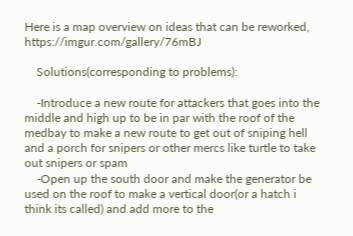Here is a map overview on ideas that can be reworked, https://imgur.com/gallery/76mBJ

    Solutions(corresponding to problems):

    -Introduce a new route for attackers that goes into the middle and high up to be in par with the roof of the medbay to make a new route to get out of sniping hell and a porch for snipers or other mercs like turtle to take out snipers or spam
    -Open up the south door and make the generator be used on the roof to make a vertical door(or a hatch i think its called) and add more to the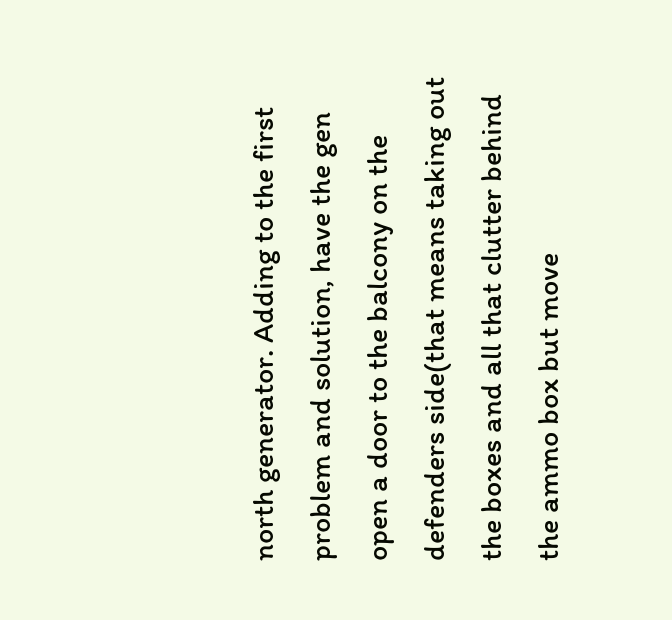north generator. Adding to the first problem and solution, have the gen open a door to the balcony on the defenders side(that means taking out the boxes and all that clutter behind the ammo box but move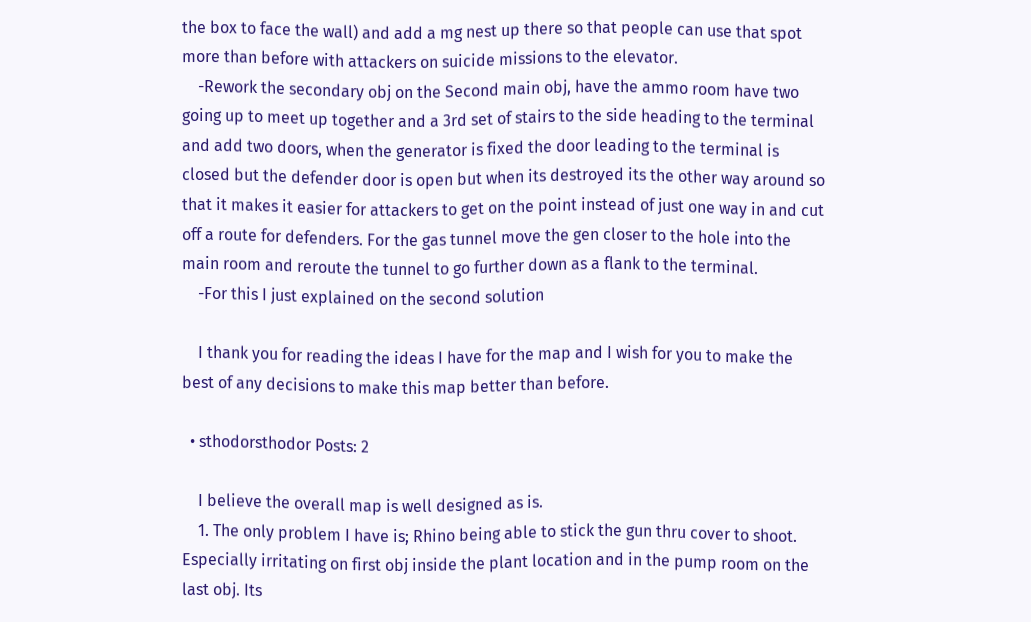the box to face the wall) and add a mg nest up there so that people can use that spot more than before with attackers on suicide missions to the elevator.
    -Rework the secondary obj on the Second main obj, have the ammo room have two going up to meet up together and a 3rd set of stairs to the side heading to the terminal and add two doors, when the generator is fixed the door leading to the terminal is closed but the defender door is open but when its destroyed its the other way around so that it makes it easier for attackers to get on the point instead of just one way in and cut off a route for defenders. For the gas tunnel move the gen closer to the hole into the main room and reroute the tunnel to go further down as a flank to the terminal.
    -For this I just explained on the second solution

    I thank you for reading the ideas I have for the map and I wish for you to make the best of any decisions to make this map better than before.

  • sthodorsthodor Posts: 2

    I believe the overall map is well designed as is.
    1. The only problem I have is; Rhino being able to stick the gun thru cover to shoot. Especially irritating on first obj inside the plant location and in the pump room on the last obj. Its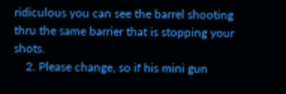ridiculous you can see the barrel shooting thru the same barrier that is stopping your shots.
    2. Please change, so if his mini gun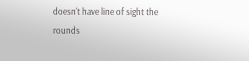doesn't have line of sight the rounds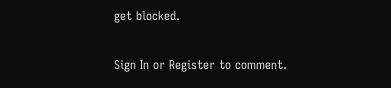get blocked.

Sign In or Register to comment.